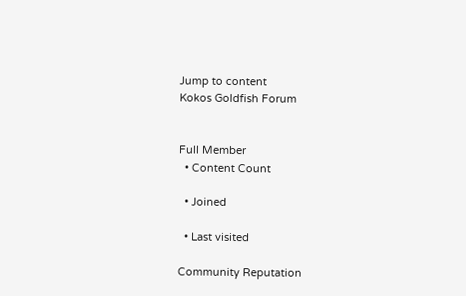Jump to content
Kokos Goldfish Forum


Full Member
  • Content Count

  • Joined

  • Last visited

Community Reputation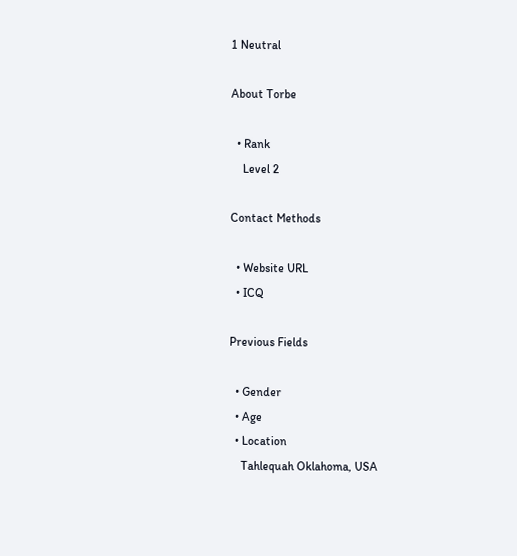1 Neutral

About Torbe

  • Rank
    Level 2

Contact Methods

  • Website URL
  • ICQ

Previous Fields

  • Gender
  • Age
  • Location
    Tahlequah Oklahoma, USA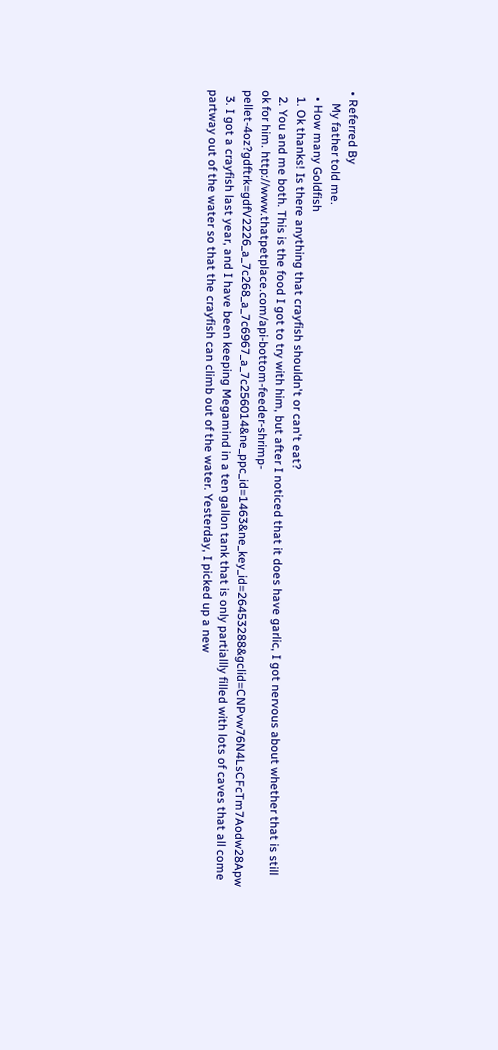• Referred By
    My father told me.
  • How many Goldfish
  1. Ok thanks! Is there anything that crayfish shouldn't or can't eat?
  2. You and me both. This is the food I got to try with him, but after I noticed that it does have garlic, I got nervous about whether that is still ok for him. http://www.thatpetplace.com/api-bottom-feeder-shrimp-pellet-4oz?gdftrk=gdfV2226_a_7c268_a_7c6967_a_7c256014&ne_ppc_id=1463&ne_key_id=26453288&gclid=CNPvw76N4LsCFcTm7Aodw28Apw
  3. I got a crayfish last year, and I have been keeping Megamind in a ten gallon tank that is only partiallly filled with lots of caves that all come partway out of the water so that the crayfish can climb out of the water. Yesterday, I picked up a new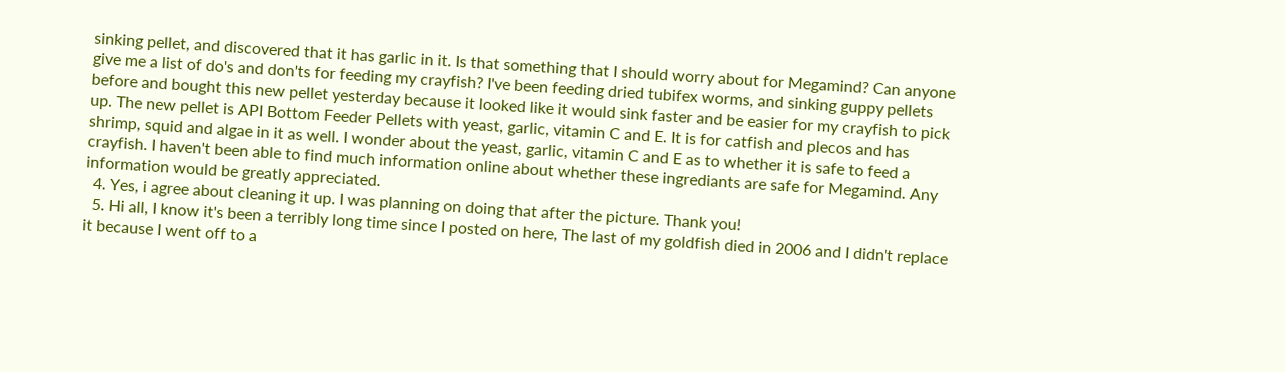sinking pellet, and discovered that it has garlic in it. Is that something that I should worry about for Megamind? Can anyone give me a list of do's and don'ts for feeding my crayfish? I've been feeding dried tubifex worms, and sinking guppy pellets before and bought this new pellet yesterday because it looked like it would sink faster and be easier for my crayfish to pick up. The new pellet is API Bottom Feeder Pellets with yeast, garlic, vitamin C and E. It is for catfish and plecos and has shrimp, squid and algae in it as well. I wonder about the yeast, garlic, vitamin C and E as to whether it is safe to feed a crayfish. I haven't been able to find much information online about whether these ingrediants are safe for Megamind. Any information would be greatly appreciated.
  4. Yes, i agree about cleaning it up. I was planning on doing that after the picture. Thank you!
  5. Hi all, I know it's been a terribly long time since I posted on here, The last of my goldfish died in 2006 and I didn't replace it because I went off to a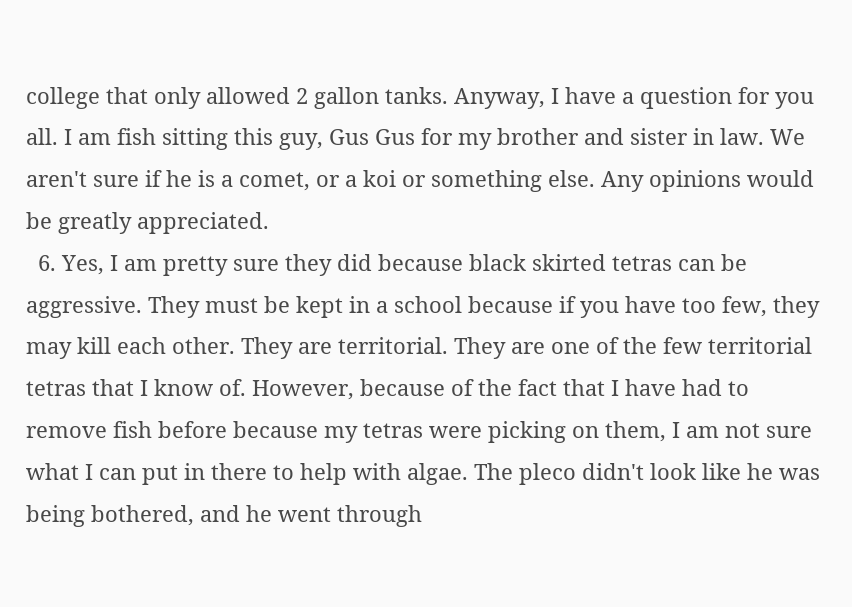college that only allowed 2 gallon tanks. Anyway, I have a question for you all. I am fish sitting this guy, Gus Gus for my brother and sister in law. We aren't sure if he is a comet, or a koi or something else. Any opinions would be greatly appreciated.
  6. Yes, I am pretty sure they did because black skirted tetras can be aggressive. They must be kept in a school because if you have too few, they may kill each other. They are territorial. They are one of the few territorial tetras that I know of. However, because of the fact that I have had to remove fish before because my tetras were picking on them, I am not sure what I can put in there to help with algae. The pleco didn't look like he was being bothered, and he went through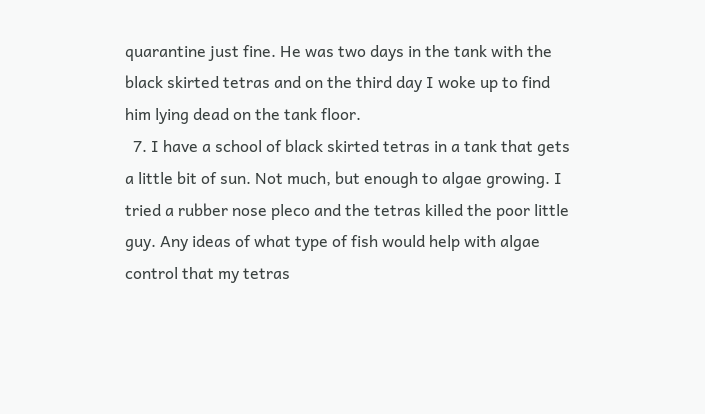quarantine just fine. He was two days in the tank with the black skirted tetras and on the third day I woke up to find him lying dead on the tank floor.
  7. I have a school of black skirted tetras in a tank that gets a little bit of sun. Not much, but enough to algae growing. I tried a rubber nose pleco and the tetras killed the poor little guy. Any ideas of what type of fish would help with algae control that my tetras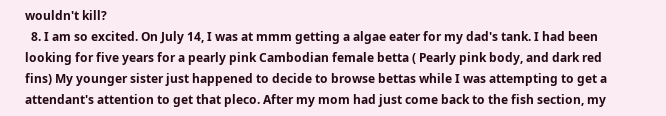wouldn't kill?
  8. I am so excited. On July 14, I was at mmm getting a algae eater for my dad's tank. I had been looking for five years for a pearly pink Cambodian female betta ( Pearly pink body, and dark red fins) My younger sister just happened to decide to browse bettas while I was attempting to get a attendant's attention to get that pleco. After my mom had just come back to the fish section, my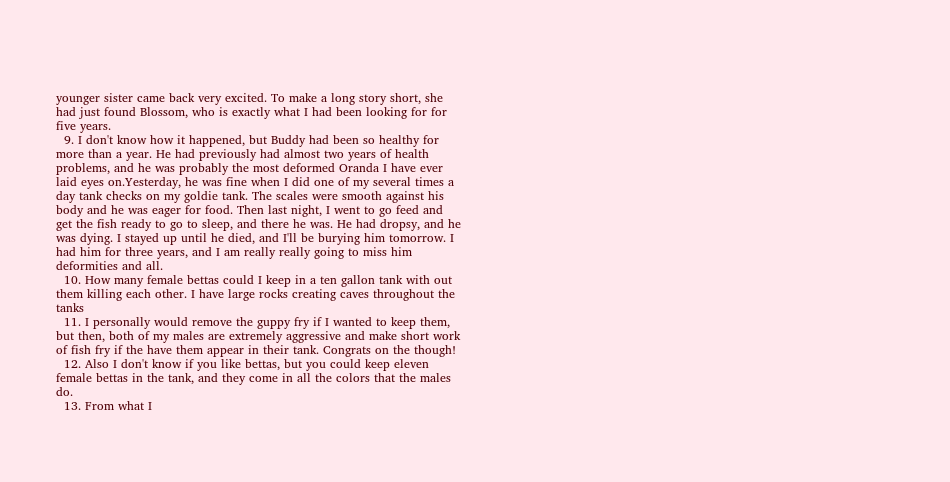younger sister came back very excited. To make a long story short, she had just found Blossom, who is exactly what I had been looking for for five years.
  9. I don't know how it happened, but Buddy had been so healthy for more than a year. He had previously had almost two years of health problems, and he was probably the most deformed Oranda I have ever laid eyes on.Yesterday, he was fine when I did one of my several times a day tank checks on my goldie tank. The scales were smooth against his body and he was eager for food. Then last night, I went to go feed and get the fish ready to go to sleep, and there he was. He had dropsy, and he was dying. I stayed up until he died, and I'll be burying him tomorrow. I had him for three years, and I am really really going to miss him deformities and all.
  10. How many female bettas could I keep in a ten gallon tank with out them killing each other. I have large rocks creating caves throughout the tanks
  11. I personally would remove the guppy fry if I wanted to keep them, but then, both of my males are extremely aggressive and make short work of fish fry if the have them appear in their tank. Congrats on the though!
  12. Also I don't know if you like bettas, but you could keep eleven female bettas in the tank, and they come in all the colors that the males do.
  13. From what I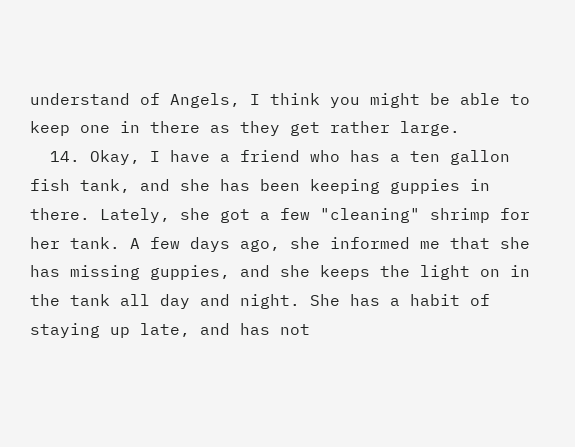understand of Angels, I think you might be able to keep one in there as they get rather large.
  14. Okay, I have a friend who has a ten gallon fish tank, and she has been keeping guppies in there. Lately, she got a few "cleaning" shrimp for her tank. A few days ago, she informed me that she has missing guppies, and she keeps the light on in the tank all day and night. She has a habit of staying up late, and has not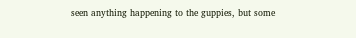seen anything happening to the guppies, but some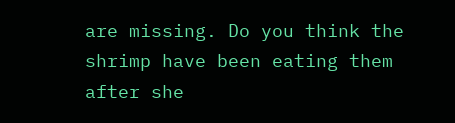are missing. Do you think the shrimp have been eating them after she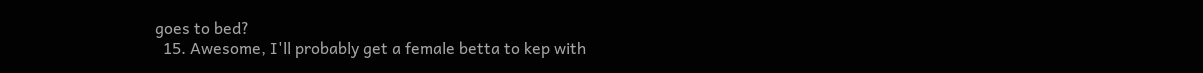goes to bed?
  15. Awesome, I'll probably get a female betta to kep with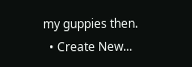my guppies then.
  • Create New...